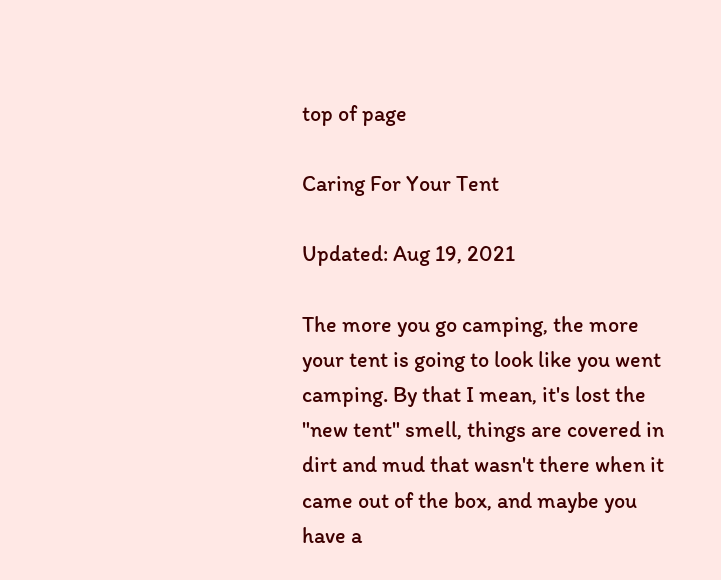top of page

Caring For Your Tent

Updated: Aug 19, 2021

The more you go camping, the more your tent is going to look like you went camping. By that I mean, it's lost the "new tent" smell, things are covered in dirt and mud that wasn't there when it came out of the box, and maybe you have a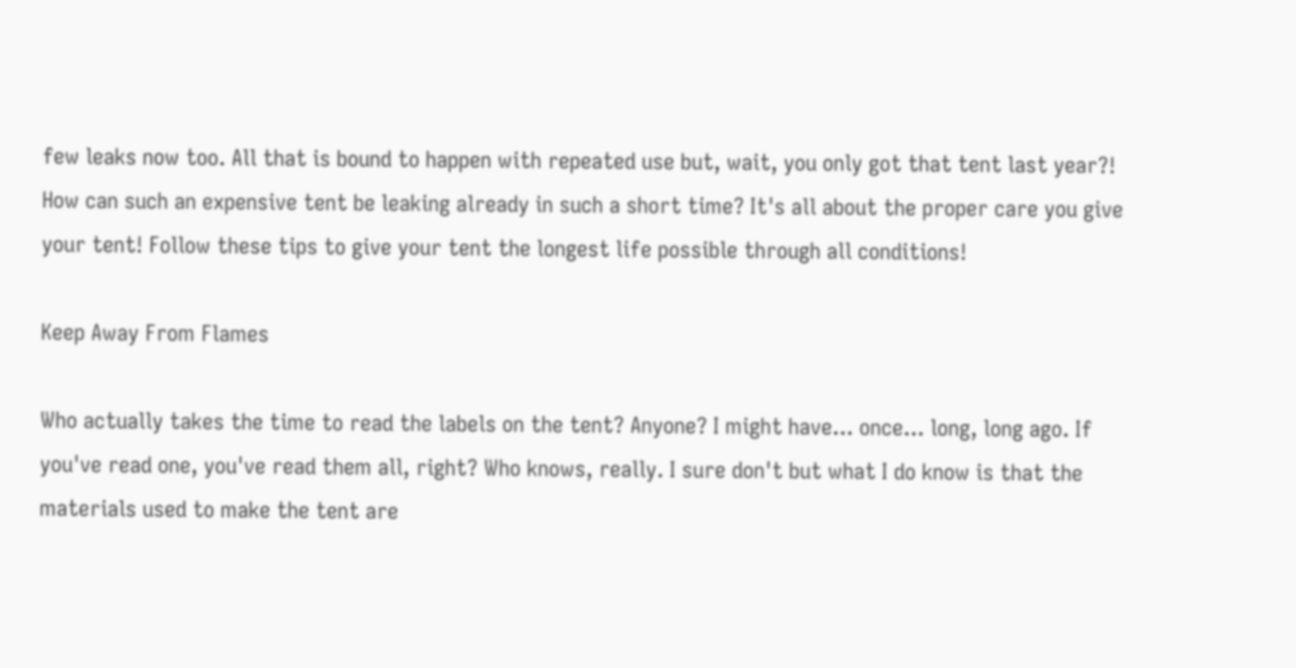few leaks now too. All that is bound to happen with repeated use but, wait, you only got that tent last year?! How can such an expensive tent be leaking already in such a short time? It's all about the proper care you give your tent! Follow these tips to give your tent the longest life possible through all conditions!

Keep Away From Flames

Who actually takes the time to read the labels on the tent? Anyone? I might have... once... long, long ago. If you've read one, you've read them all, right? Who knows, really. I sure don't but what I do know is that the materials used to make the tent are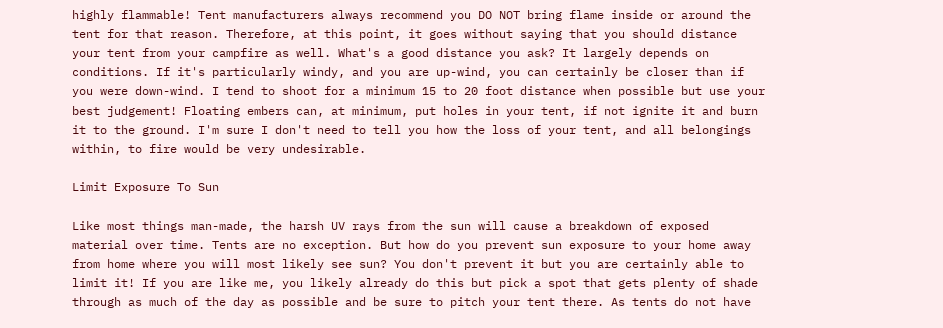highly flammable! Tent manufacturers always recommend you DO NOT bring flame inside or around the tent for that reason. Therefore, at this point, it goes without saying that you should distance your tent from your campfire as well. What's a good distance you ask? It largely depends on conditions. If it's particularly windy, and you are up-wind, you can certainly be closer than if you were down-wind. I tend to shoot for a minimum 15 to 20 foot distance when possible but use your best judgement! Floating embers can, at minimum, put holes in your tent, if not ignite it and burn it to the ground. I'm sure I don't need to tell you how the loss of your tent, and all belongings within, to fire would be very undesirable.

Limit Exposure To Sun

Like most things man-made, the harsh UV rays from the sun will cause a breakdown of exposed material over time. Tents are no exception. But how do you prevent sun exposure to your home away from home where you will most likely see sun? You don't prevent it but you are certainly able to limit it! If you are like me, you likely already do this but pick a spot that gets plenty of shade through as much of the day as possible and be sure to pitch your tent there. As tents do not have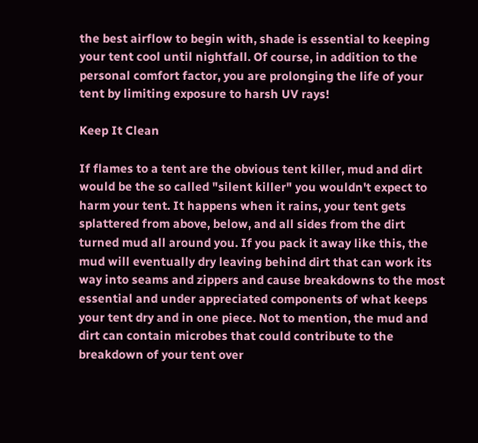the best airflow to begin with, shade is essential to keeping your tent cool until nightfall. Of course, in addition to the personal comfort factor, you are prolonging the life of your tent by limiting exposure to harsh UV rays!

Keep It Clean

If flames to a tent are the obvious tent killer, mud and dirt would be the so called "silent killer" you wouldn't expect to harm your tent. It happens when it rains, your tent gets splattered from above, below, and all sides from the dirt turned mud all around you. If you pack it away like this, the mud will eventually dry leaving behind dirt that can work its way into seams and zippers and cause breakdowns to the most essential and under appreciated components of what keeps your tent dry and in one piece. Not to mention, the mud and dirt can contain microbes that could contribute to the breakdown of your tent over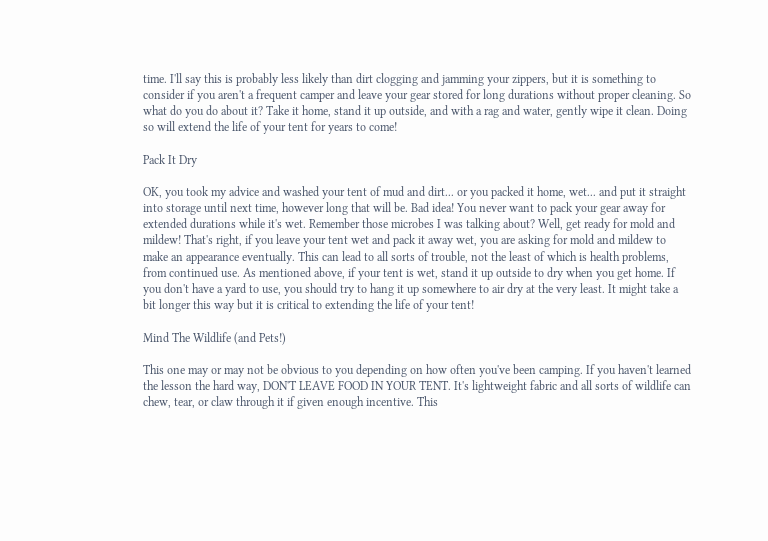time. I'll say this is probably less likely than dirt clogging and jamming your zippers, but it is something to consider if you aren't a frequent camper and leave your gear stored for long durations without proper cleaning. So what do you do about it? Take it home, stand it up outside, and with a rag and water, gently wipe it clean. Doing so will extend the life of your tent for years to come!

Pack It Dry

OK, you took my advice and washed your tent of mud and dirt... or you packed it home, wet... and put it straight into storage until next time, however long that will be. Bad idea! You never want to pack your gear away for extended durations while it's wet. Remember those microbes I was talking about? Well, get ready for mold and mildew! That's right, if you leave your tent wet and pack it away wet, you are asking for mold and mildew to make an appearance eventually. This can lead to all sorts of trouble, not the least of which is health problems, from continued use. As mentioned above, if your tent is wet, stand it up outside to dry when you get home. If you don't have a yard to use, you should try to hang it up somewhere to air dry at the very least. It might take a bit longer this way but it is critical to extending the life of your tent!

Mind The Wildlife (and Pets!)

This one may or may not be obvious to you depending on how often you've been camping. If you haven't learned the lesson the hard way, DON'T LEAVE FOOD IN YOUR TENT. It's lightweight fabric and all sorts of wildlife can chew, tear, or claw through it if given enough incentive. This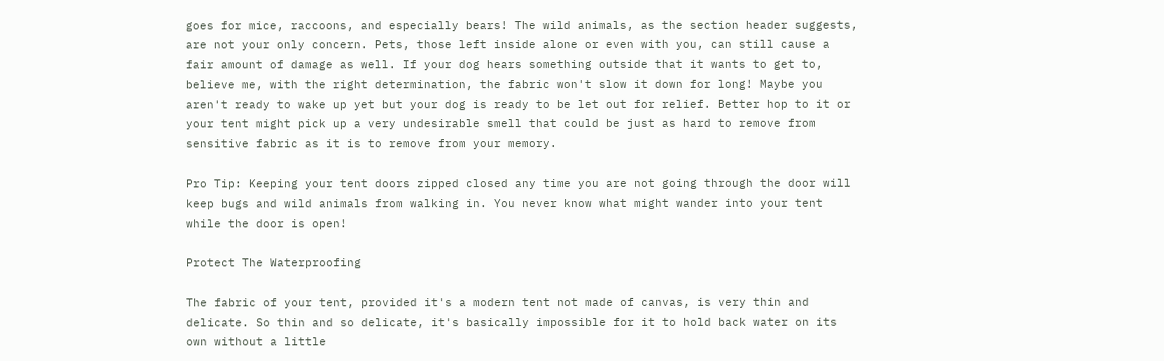goes for mice, raccoons, and especially bears! The wild animals, as the section header suggests, are not your only concern. Pets, those left inside alone or even with you, can still cause a fair amount of damage as well. If your dog hears something outside that it wants to get to, believe me, with the right determination, the fabric won't slow it down for long! Maybe you aren't ready to wake up yet but your dog is ready to be let out for relief. Better hop to it or your tent might pick up a very undesirable smell that could be just as hard to remove from sensitive fabric as it is to remove from your memory.

Pro Tip: Keeping your tent doors zipped closed any time you are not going through the door will keep bugs and wild animals from walking in. You never know what might wander into your tent while the door is open!

Protect The Waterproofing

The fabric of your tent, provided it's a modern tent not made of canvas, is very thin and delicate. So thin and so delicate, it's basically impossible for it to hold back water on its own without a little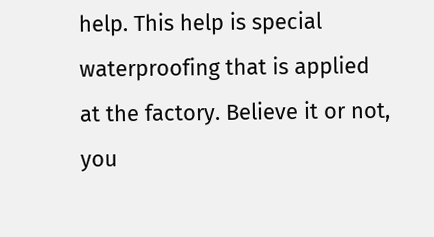help. This help is special waterproofing that is applied at the factory. Believe it or not, you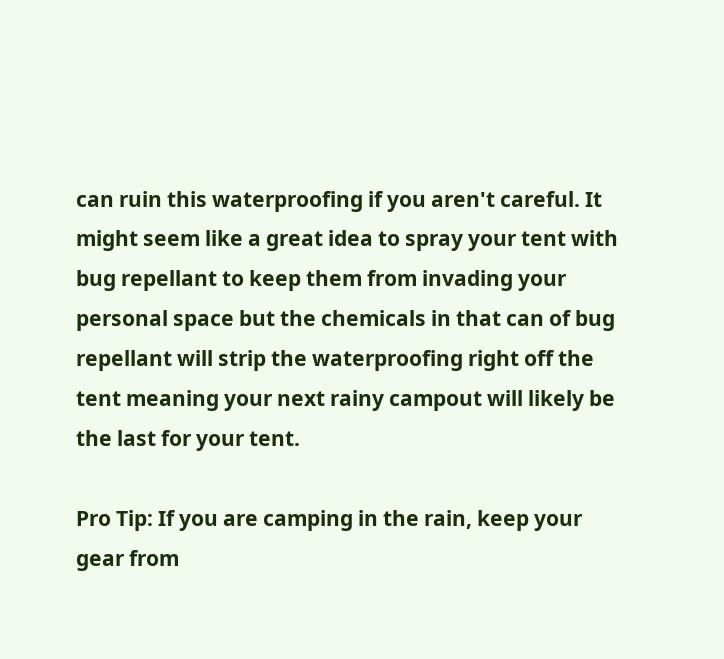can ruin this waterproofing if you aren't careful. It might seem like a great idea to spray your tent with bug repellant to keep them from invading your personal space but the chemicals in that can of bug repellant will strip the waterproofing right off the tent meaning your next rainy campout will likely be the last for your tent.

Pro Tip: If you are camping in the rain, keep your gear from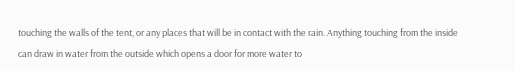touching the walls of the tent, or any places that will be in contact with the rain. Anything touching from the inside can draw in water from the outside which opens a door for more water to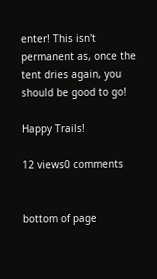enter! This isn't permanent as, once the tent dries again, you should be good to go!

Happy Trails!

12 views0 comments


bottom of page